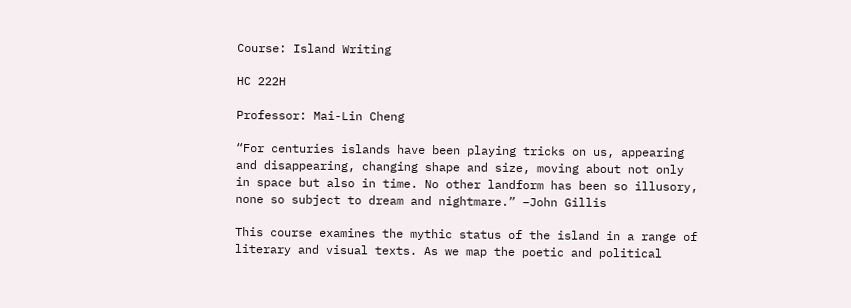Course: Island Writing

HC 222H

Professor: Mai-Lin Cheng

“For centuries islands have been playing tricks on us, appearing and disappearing, changing shape and size, moving about not only in space but also in time. No other landform has been so illusory, none so subject to dream and nightmare.” –John Gillis

This course examines the mythic status of the island in a range of literary and visual texts. As we map the poetic and political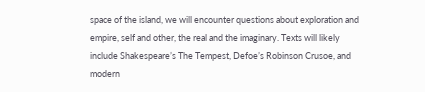space of the island, we will encounter questions about exploration and empire, self and other, the real and the imaginary. Texts will likely include Shakespeare’s The Tempest, Defoe’s Robinson Crusoe, and modern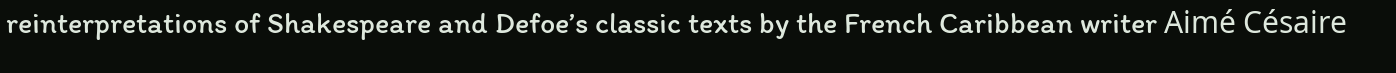reinterpretations of Shakespeare and Defoe’s classic texts by the French Caribbean writer Aimé Césaire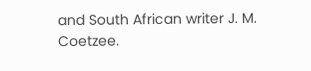and South African writer J. M. Coetzee.